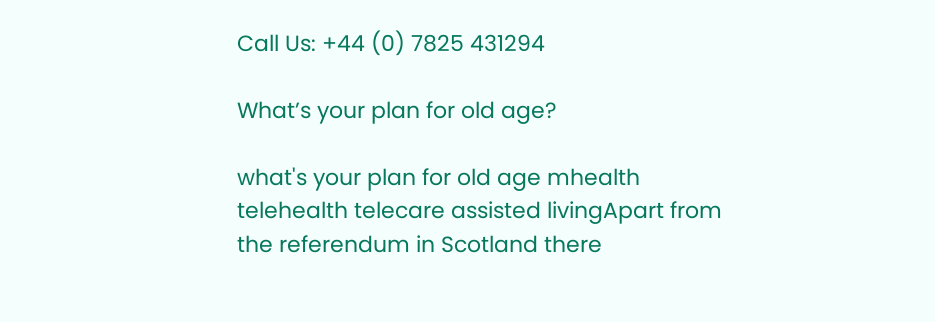Call Us: +44 (0) 7825 431294

What’s your plan for old age?

what's your plan for old age mhealth telehealth telecare assisted livingApart from the referendum in Scotland there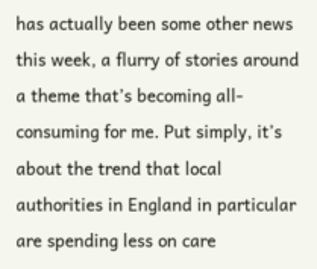has actually been some other news this week, a flurry of stories around a theme that’s becoming all-consuming for me. Put simply, it’s about the trend that local authorities in England in particular are spending less on care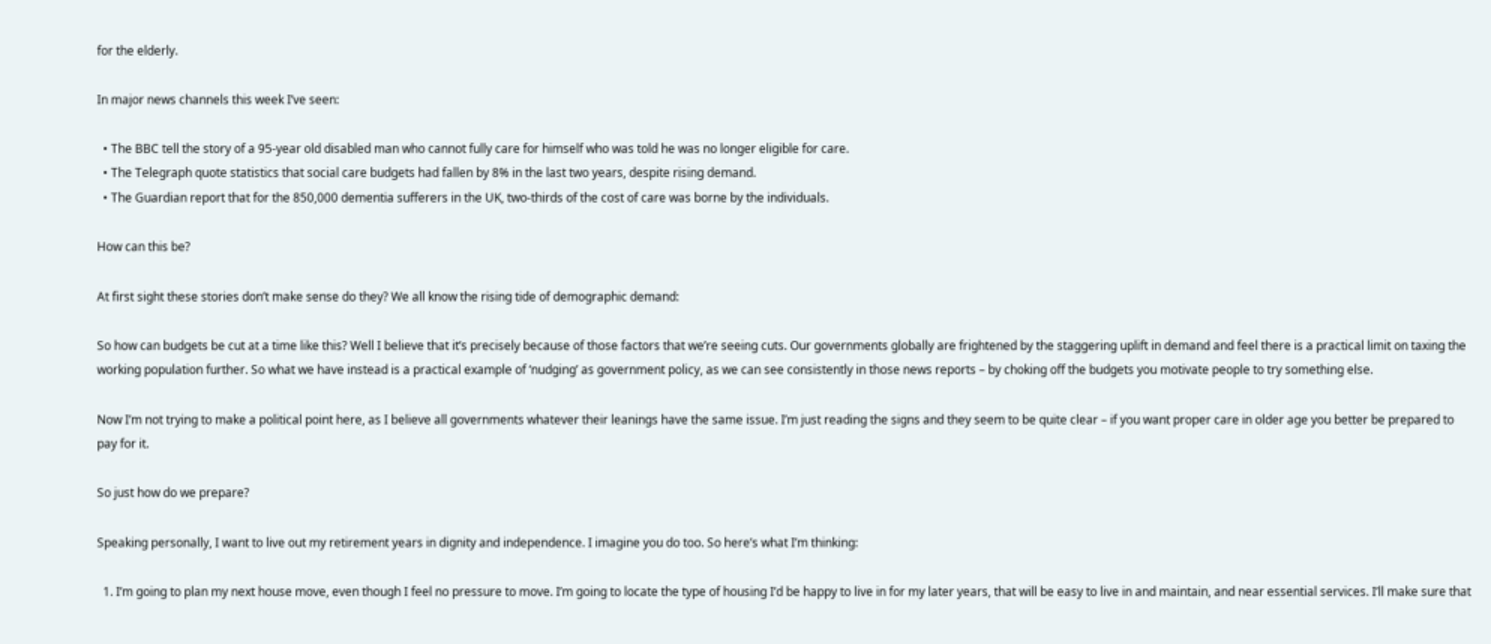for the elderly.

In major news channels this week I’ve seen:

  • The BBC tell the story of a 95-year old disabled man who cannot fully care for himself who was told he was no longer eligible for care.
  • The Telegraph quote statistics that social care budgets had fallen by 8% in the last two years, despite rising demand.
  • The Guardian report that for the 850,000 dementia sufferers in the UK, two-thirds of the cost of care was borne by the individuals.

How can this be?

At first sight these stories don’t make sense do they? We all know the rising tide of demographic demand:

So how can budgets be cut at a time like this? Well I believe that it’s precisely because of those factors that we’re seeing cuts. Our governments globally are frightened by the staggering uplift in demand and feel there is a practical limit on taxing the working population further. So what we have instead is a practical example of ‘nudging’ as government policy, as we can see consistently in those news reports – by choking off the budgets you motivate people to try something else.

Now I’m not trying to make a political point here, as I believe all governments whatever their leanings have the same issue. I’m just reading the signs and they seem to be quite clear – if you want proper care in older age you better be prepared to pay for it.

So just how do we prepare?

Speaking personally, I want to live out my retirement years in dignity and independence. I imagine you do too. So here’s what I’m thinking:

  1. I’m going to plan my next house move, even though I feel no pressure to move. I’m going to locate the type of housing I’d be happy to live in for my later years, that will be easy to live in and maintain, and near essential services. I’ll make sure that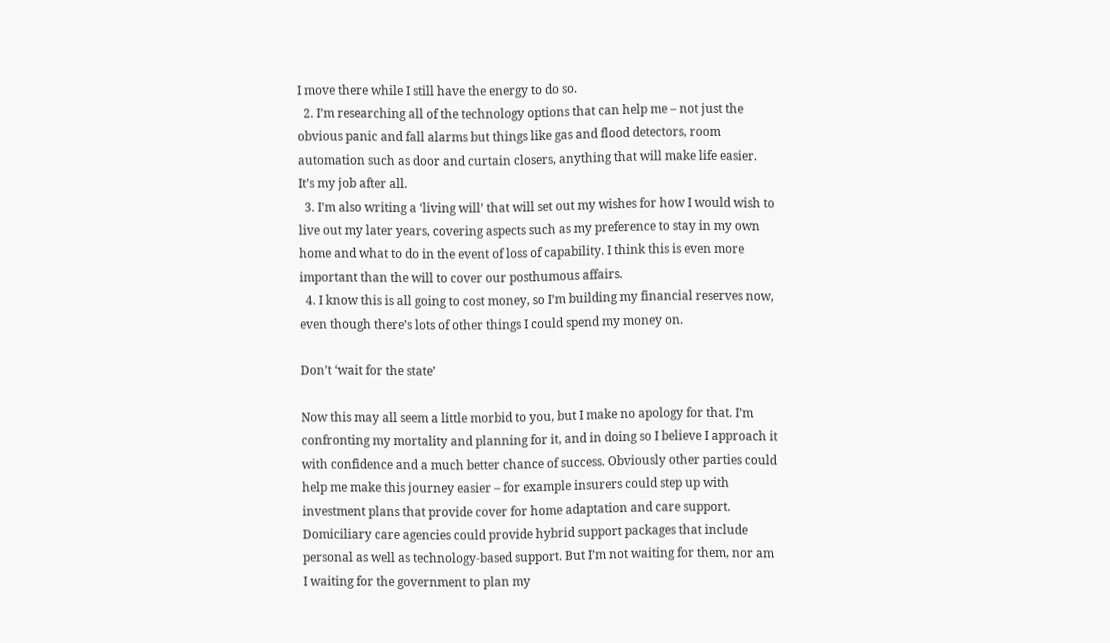I move there while I still have the energy to do so.
  2. I’m researching all of the technology options that can help me – not just the obvious panic and fall alarms but things like gas and flood detectors, room automation such as door and curtain closers, anything that will make life easier. It’s my job after all.
  3. I’m also writing a ‘living will’ that will set out my wishes for how I would wish to live out my later years, covering aspects such as my preference to stay in my own home and what to do in the event of loss of capability. I think this is even more important than the will to cover our posthumous affairs.
  4. I know this is all going to cost money, so I’m building my financial reserves now, even though there’s lots of other things I could spend my money on.

Don’t ‘wait for the state’

Now this may all seem a little morbid to you, but I make no apology for that. I’m confronting my mortality and planning for it, and in doing so I believe I approach it with confidence and a much better chance of success. Obviously other parties could help me make this journey easier – for example insurers could step up with investment plans that provide cover for home adaptation and care support. Domiciliary care agencies could provide hybrid support packages that include personal as well as technology-based support. But I’m not waiting for them, nor am I waiting for the government to plan my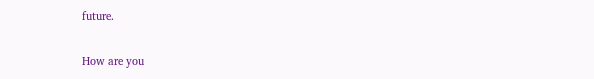future.

How are you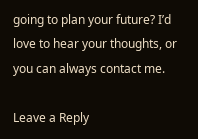going to plan your future? I’d love to hear your thoughts, or you can always contact me.

Leave a Reply